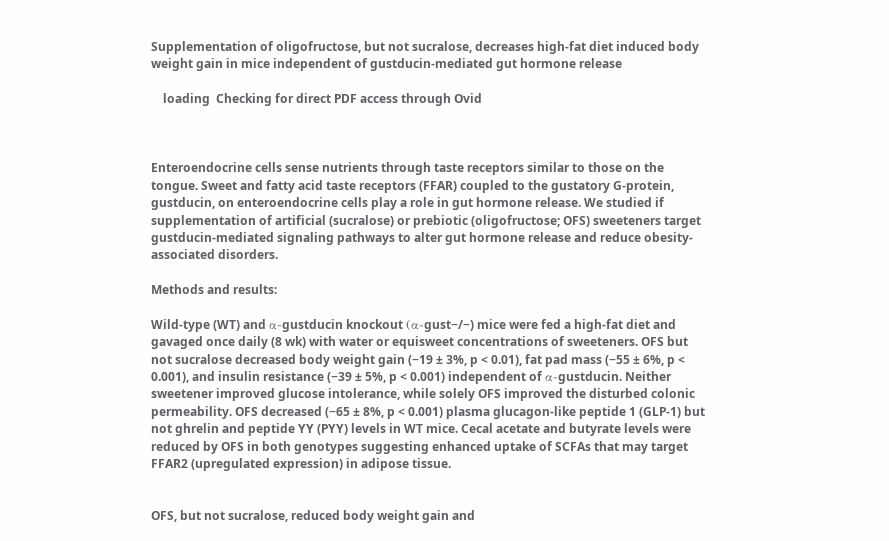Supplementation of oligofructose, but not sucralose, decreases high-fat diet induced body weight gain in mice independent of gustducin-mediated gut hormone release

    loading  Checking for direct PDF access through Ovid



Enteroendocrine cells sense nutrients through taste receptors similar to those on the tongue. Sweet and fatty acid taste receptors (FFAR) coupled to the gustatory G-protein, gustducin, on enteroendocrine cells play a role in gut hormone release. We studied if supplementation of artificial (sucralose) or prebiotic (oligofructose; OFS) sweeteners target gustducin-mediated signaling pathways to alter gut hormone release and reduce obesity-associated disorders.

Methods and results:

Wild-type (WT) and α-gustducin knockout (α-gust−/−) mice were fed a high-fat diet and gavaged once daily (8 wk) with water or equisweet concentrations of sweeteners. OFS but not sucralose decreased body weight gain (−19 ± 3%, p < 0.01), fat pad mass (−55 ± 6%, p < 0.001), and insulin resistance (−39 ± 5%, p < 0.001) independent of α-gustducin. Neither sweetener improved glucose intolerance, while solely OFS improved the disturbed colonic permeability. OFS decreased (−65 ± 8%, p < 0.001) plasma glucagon-like peptide 1 (GLP-1) but not ghrelin and peptide YY (PYY) levels in WT mice. Cecal acetate and butyrate levels were reduced by OFS in both genotypes suggesting enhanced uptake of SCFAs that may target FFAR2 (upregulated expression) in adipose tissue.


OFS, but not sucralose, reduced body weight gain and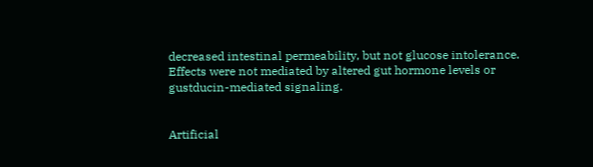decreased intestinal permeability, but not glucose intolerance. Effects were not mediated by altered gut hormone levels or gustducin-mediated signaling.


Artificial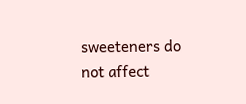sweeteners do not affect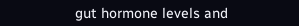gut hormone levels and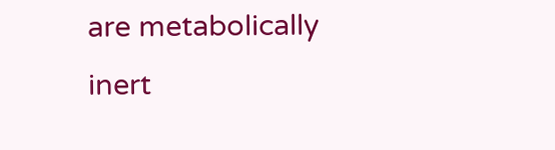are metabolically inert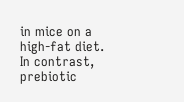in mice on a high-fat diet. In contrast, prebiotic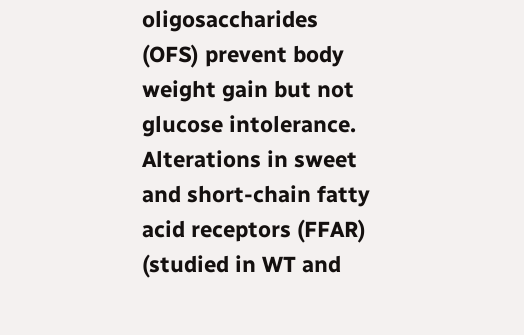oligosaccharides (OFS) prevent body weight gain but not glucose intolerance. Alterations in sweet and short-chain fatty acid receptors (FFAR) (studied in WT and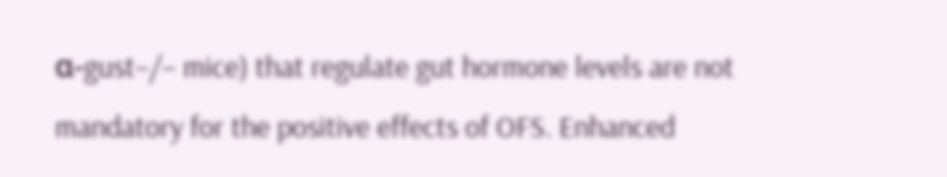α-gust−/− mice) that regulate gut hormone levels are not mandatory for the positive effects of OFS. Enhanced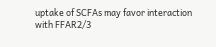uptake of SCFAs may favor interaction with FFAR2/3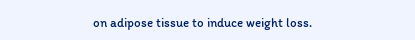on adipose tissue to induce weight loss.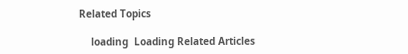Related Topics

    loading  Loading Related Articles